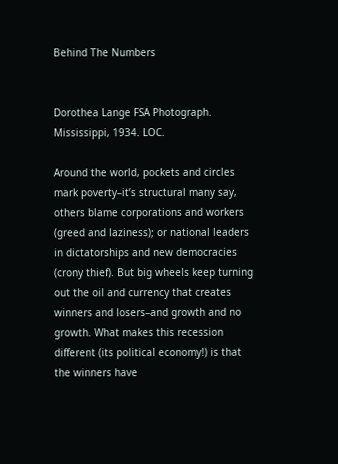Behind The Numbers


Dorothea Lange FSA Photograph. Mississippi, 1934. LOC.

Around the world, pockets and circles mark poverty–it’s structural many say, others blame corporations and workers (greed and laziness); or national leaders in dictatorships and new democracies (crony thief). But big wheels keep turning out the oil and currency that creates winners and losers–and growth and no growth. What makes this recession different (its political economy!) is that the winners have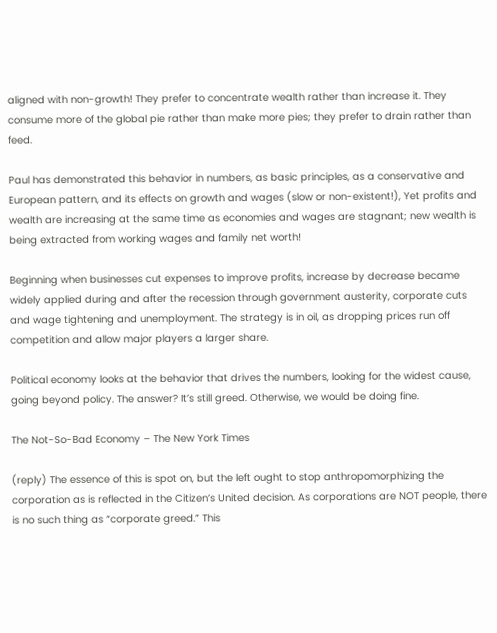aligned with non-growth! They prefer to concentrate wealth rather than increase it. They consume more of the global pie rather than make more pies; they prefer to drain rather than feed.

Paul has demonstrated this behavior in numbers, as basic principles, as a conservative and European pattern, and its effects on growth and wages (slow or non-existent!), Yet profits and wealth are increasing at the same time as economies and wages are stagnant; new wealth is being extracted from working wages and family net worth!

Beginning when businesses cut expenses to improve profits, increase by decrease became widely applied during and after the recession through government austerity, corporate cuts and wage tightening and unemployment. The strategy is in oil, as dropping prices run off competition and allow major players a larger share.

Political economy looks at the behavior that drives the numbers, looking for the widest cause, going beyond policy. The answer? It’s still greed. Otherwise, we would be doing fine.

The Not-So-Bad Economy – The New York Times

(reply) The essence of this is spot on, but the left ought to stop anthropomorphizing the corporation as is reflected in the Citizen’s United decision. As corporations are NOT people, there is no such thing as “corporate greed.” This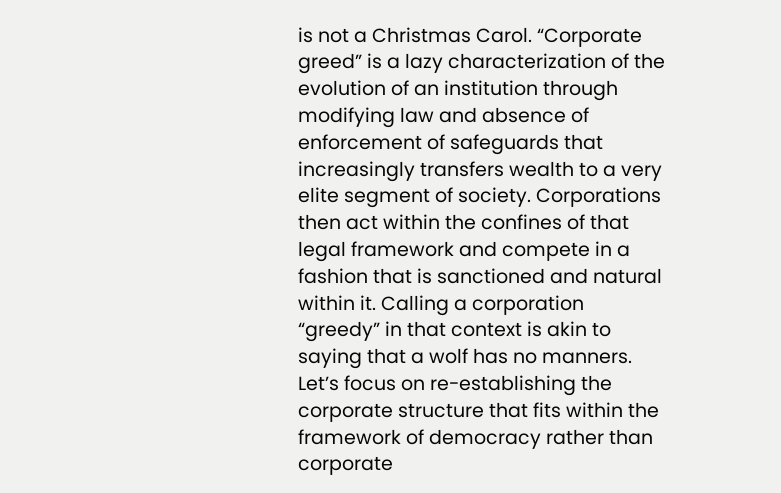is not a Christmas Carol. “Corporate greed” is a lazy characterization of the evolution of an institution through modifying law and absence of enforcement of safeguards that increasingly transfers wealth to a very elite segment of society. Corporations then act within the confines of that legal framework and compete in a fashion that is sanctioned and natural within it. Calling a corporation “greedy” in that context is akin to saying that a wolf has no manners. Let’s focus on re-establishing the corporate structure that fits within the framework of democracy rather than corporate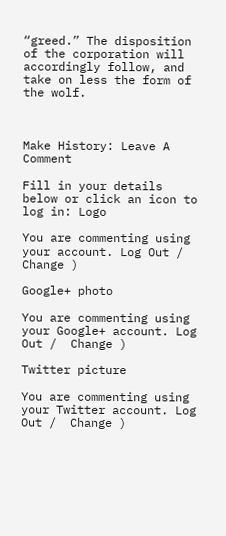“greed.” The disposition of the corporation will accordingly follow, and take on less the form of the wolf.



Make History: Leave A Comment

Fill in your details below or click an icon to log in: Logo

You are commenting using your account. Log Out /  Change )

Google+ photo

You are commenting using your Google+ account. Log Out /  Change )

Twitter picture

You are commenting using your Twitter account. Log Out /  Change )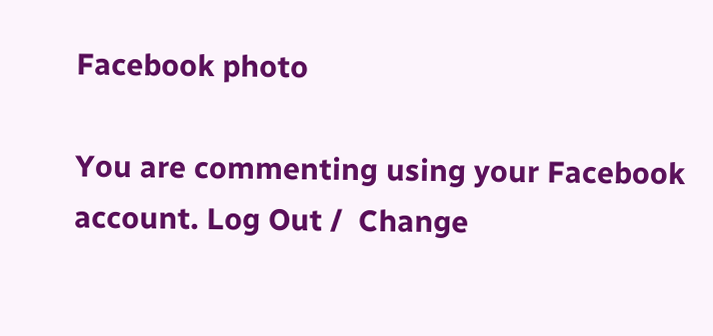Facebook photo

You are commenting using your Facebook account. Log Out /  Change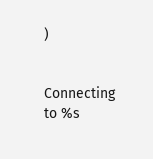)


Connecting to %s